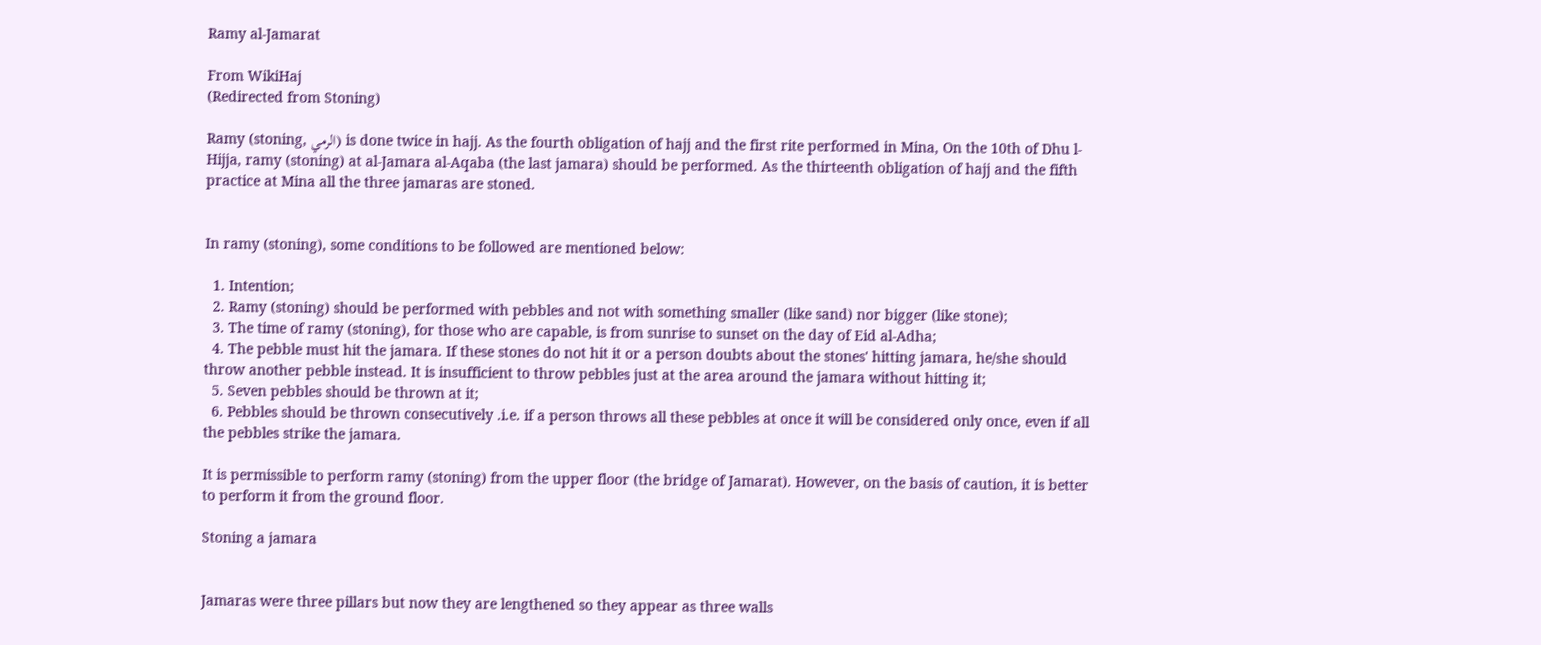Ramy al-Jamarat

From WikiHaj
(Redirected from Stoning)

Ramy (stoning, الرمي) is done twice in hajj. As the fourth obligation of hajj and the first rite performed in Mina, On the 10th of Dhu l-Hijja, ramy (stoning) at al-Jamara al-Aqaba (the last jamara) should be performed. As the thirteenth obligation of hajj and the fifth practice at Mina all the three jamaras are stoned.


In ramy (stoning), some conditions to be followed are mentioned below:

  1. Intention;
  2. Ramy (stoning) should be performed with pebbles and not with something smaller (like sand) nor bigger (like stone);
  3. The time of ramy (stoning), for those who are capable, is from sunrise to sunset on the day of Eid al-Adha;
  4. The pebble must hit the jamara. If these stones do not hit it or a person doubts about the stones' hitting jamara, he/she should throw another pebble instead. It is insufficient to throw pebbles just at the area around the jamara without hitting it;
  5. Seven pebbles should be thrown at it;
  6. Pebbles should be thrown consecutively .i.e. if a person throws all these pebbles at once it will be considered only once, even if all the pebbles strike the jamara.

It is permissible to perform ramy (stoning) from the upper floor (the bridge of Jamarat). However, on the basis of caution, it is better to perform it from the ground floor.

Stoning a jamara


Jamaras were three pillars but now they are lengthened so they appear as three walls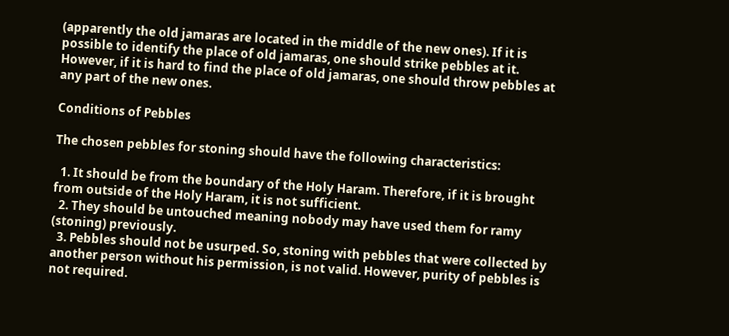(apparently the old jamaras are located in the middle of the new ones). If it is possible to identify the place of old jamaras, one should strike pebbles at it. However, if it is hard to find the place of old jamaras, one should throw pebbles at any part of the new ones.

Conditions of Pebbles

The chosen pebbles for stoning should have the following characteristics:

  1. It should be from the boundary of the Holy Haram. Therefore, if it is brought from outside of the Holy Haram, it is not sufficient.
  2. They should be untouched meaning nobody may have used them for ramy (stoning) previously.
  3. Pebbles should not be usurped. So, stoning with pebbles that were collected by another person without his permission, is not valid. However, purity of pebbles is not required.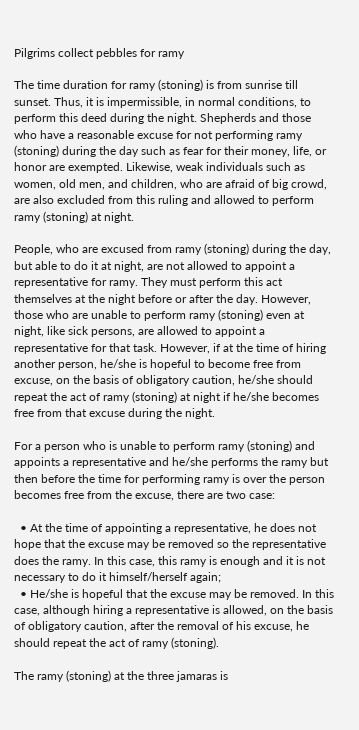Pilgrims collect pebbles for ramy

The time duration for ramy (stoning) is from sunrise till sunset. Thus, it is impermissible, in normal conditions, to perform this deed during the night. Shepherds and those who have a reasonable excuse for not performing ramy (stoning) during the day such as fear for their money, life, or honor are exempted. Likewise, weak individuals such as women, old men, and children, who are afraid of big crowd, are also excluded from this ruling and allowed to perform ramy (stoning) at night.

People, who are excused from ramy (stoning) during the day, but able to do it at night, are not allowed to appoint a representative for ramy. They must perform this act themselves at the night before or after the day. However, those who are unable to perform ramy (stoning) even at night, like sick persons, are allowed to appoint a representative for that task. However, if at the time of hiring another person, he/she is hopeful to become free from excuse, on the basis of obligatory caution, he/she should repeat the act of ramy (stoning) at night if he/she becomes free from that excuse during the night.

For a person who is unable to perform ramy (stoning) and appoints a representative and he/she performs the ramy but then before the time for performing ramy is over the person becomes free from the excuse, there are two case:

  • At the time of appointing a representative, he does not hope that the excuse may be removed so the representative does the ramy. In this case, this ramy is enough and it is not necessary to do it himself/herself again;
  • He/she is hopeful that the excuse may be removed. In this case, although hiring a representative is allowed, on the basis of obligatory caution, after the removal of his excuse, he should repeat the act of ramy (stoning).

The ramy (stoning) at the three jamaras is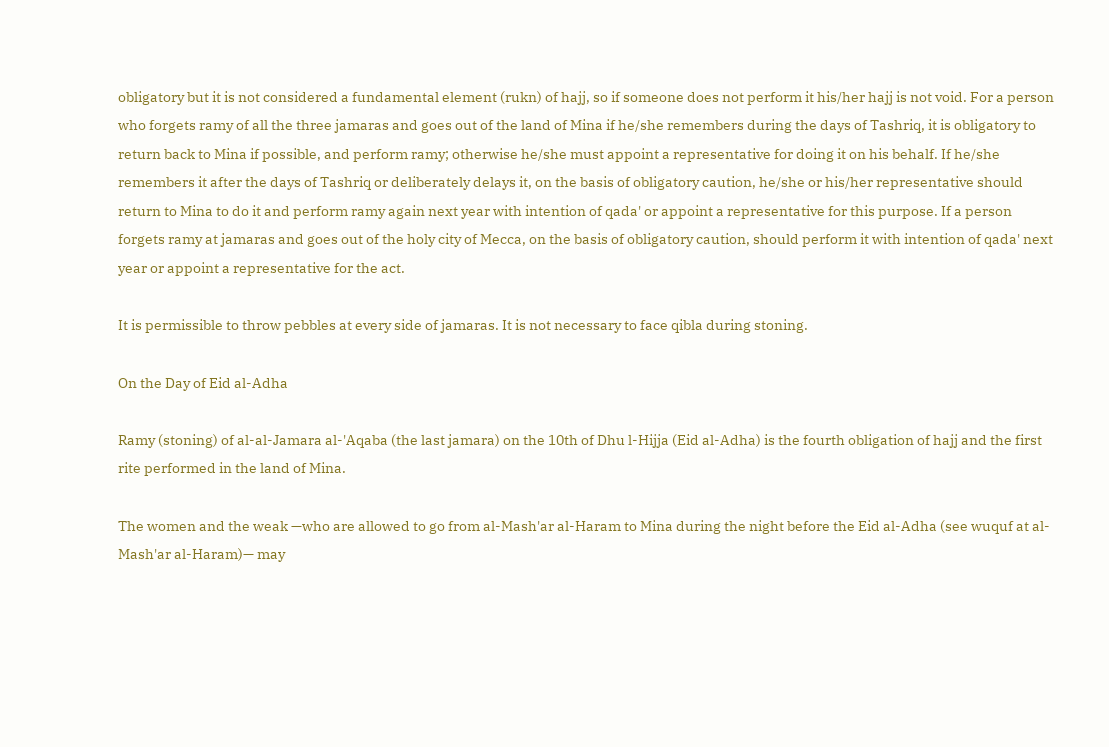obligatory but it is not considered a fundamental element (rukn) of hajj, so if someone does not perform it his/her hajj is not void. For a person who forgets ramy of all the three jamaras and goes out of the land of Mina if he/she remembers during the days of Tashriq, it is obligatory to return back to Mina if possible, and perform ramy; otherwise he/she must appoint a representative for doing it on his behalf. If he/she remembers it after the days of Tashriq or deliberately delays it, on the basis of obligatory caution, he/she or his/her representative should return to Mina to do it and perform ramy again next year with intention of qada' or appoint a representative for this purpose. If a person forgets ramy at jamaras and goes out of the holy city of Mecca, on the basis of obligatory caution, should perform it with intention of qada' next year or appoint a representative for the act.

It is permissible to throw pebbles at every side of jamaras. It is not necessary to face qibla during stoning.

On the Day of Eid al-Adha

Ramy (stoning) of al-al-Jamara al-'Aqaba (the last jamara) on the 10th of Dhu l-Hijja (Eid al-Adha) is the fourth obligation of hajj and the first rite performed in the land of Mina.

The women and the weak —who are allowed to go from al-Mash'ar al-Haram to Mina during the night before the Eid al-Adha (see wuquf at al-Mash'ar al-Haram)— may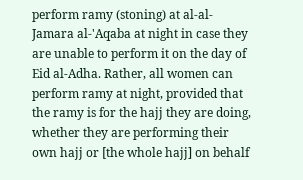perform ramy (stoning) at al-al-Jamara al-'Aqaba at night in case they are unable to perform it on the day of Eid al-Adha. Rather, all women can perform ramy at night, provided that the ramy is for the hajj they are doing, whether they are performing their own hajj or [the whole hajj] on behalf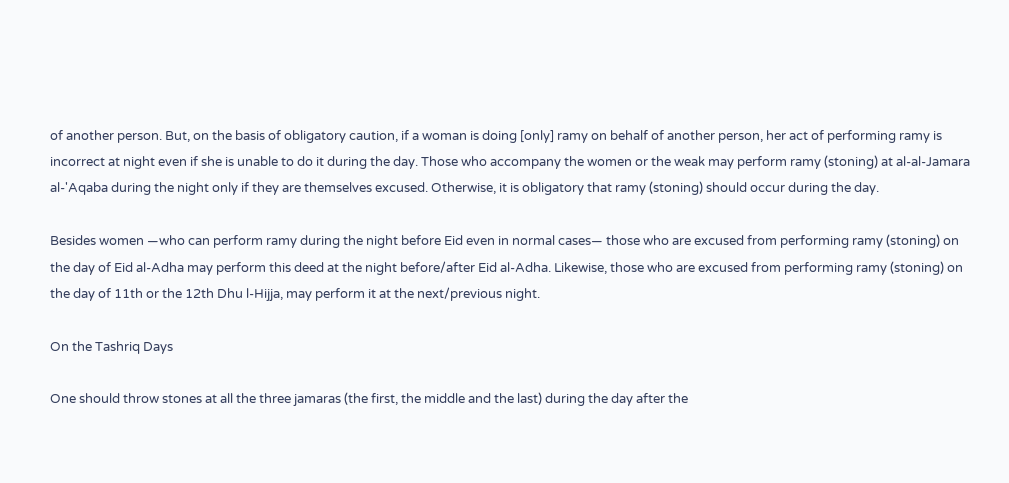of another person. But, on the basis of obligatory caution, if a woman is doing [only] ramy on behalf of another person, her act of performing ramy is incorrect at night even if she is unable to do it during the day. Those who accompany the women or the weak may perform ramy (stoning) at al-al-Jamara al-'Aqaba during the night only if they are themselves excused. Otherwise, it is obligatory that ramy (stoning) should occur during the day.

Besides women —who can perform ramy during the night before Eid even in normal cases— those who are excused from performing ramy (stoning) on the day of Eid al-Adha may perform this deed at the night before/after Eid al-Adha. Likewise, those who are excused from performing ramy (stoning) on the day of 11th or the 12th Dhu l-Hijja, may perform it at the next/previous night.

On the Tashriq Days

One should throw stones at all the three jamaras (the first, the middle and the last) during the day after the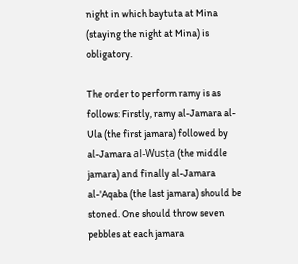night in which baytuta at Mina (staying the night at Mina) is obligatory.

The order to perform ramy is as follows: Firstly, ramy al-Jamara al-Ula (the first jamara) followed by al-Jamara al-Wusṭa (the middle jamara) and finally al-Jamara al-'Aqaba (the last jamara) should be stoned. One should throw seven pebbles at each jamara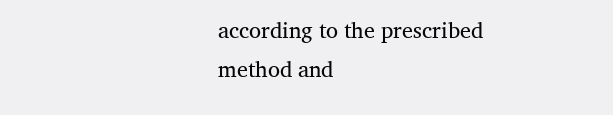according to the prescribed method and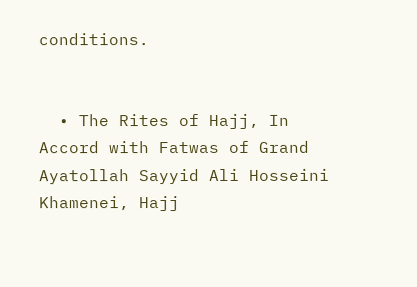conditions.


  • The Rites of Hajj, In Accord with Fatwas of Grand Ayatollah Sayyid Ali Hosseini Khamenei, Hajj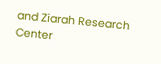and Ziarah Research Center